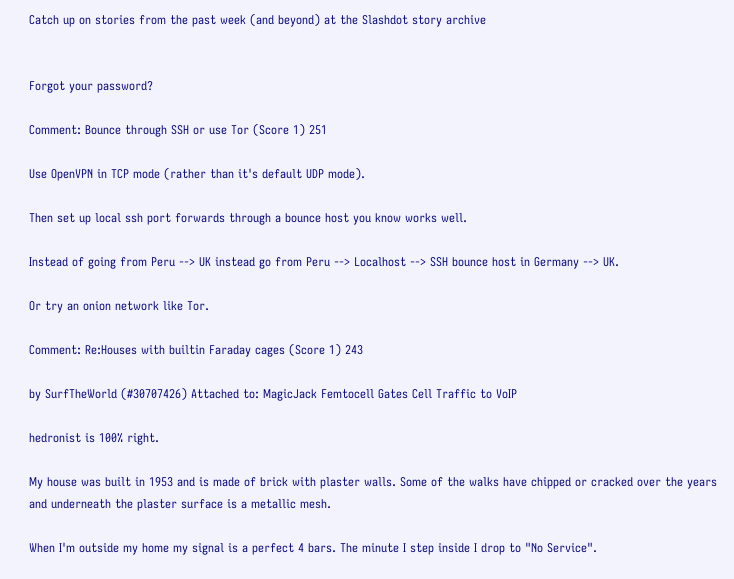Catch up on stories from the past week (and beyond) at the Slashdot story archive


Forgot your password?

Comment: Bounce through SSH or use Tor (Score 1) 251

Use OpenVPN in TCP mode (rather than it's default UDP mode).

Then set up local ssh port forwards through a bounce host you know works well.

Instead of going from Peru --> UK instead go from Peru --> Localhost --> SSH bounce host in Germany --> UK.

Or try an onion network like Tor.

Comment: Re:Houses with builtin Faraday cages (Score 1) 243

by SurfTheWorld (#30707426) Attached to: MagicJack Femtocell Gates Cell Traffic to VoIP

hedronist is 100% right.

My house was built in 1953 and is made of brick with plaster walls. Some of the walks have chipped or cracked over the years and underneath the plaster surface is a metallic mesh.

When I'm outside my home my signal is a perfect 4 bars. The minute I step inside I drop to "No Service".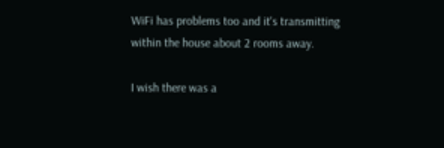WiFi has problems too and it's transmitting within the house about 2 rooms away.

I wish there was a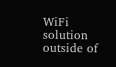WiFi solution outside of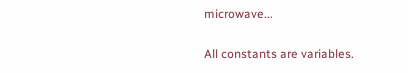microwave...

All constants are variables.